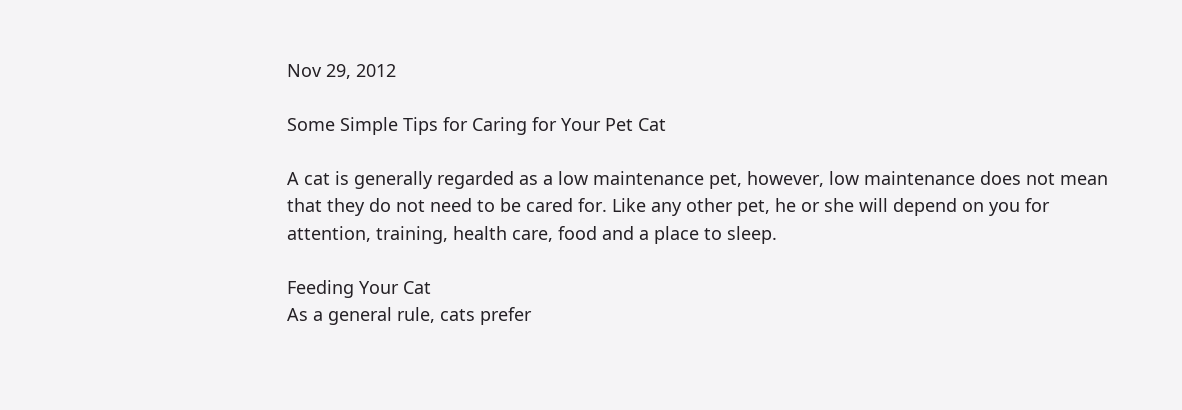Nov 29, 2012

Some Simple Tips for Caring for Your Pet Cat

A cat is generally regarded as a low maintenance pet, however, low maintenance does not mean that they do not need to be cared for. Like any other pet, he or she will depend on you for attention, training, health care, food and a place to sleep.

Feeding Your Cat
As a general rule, cats prefer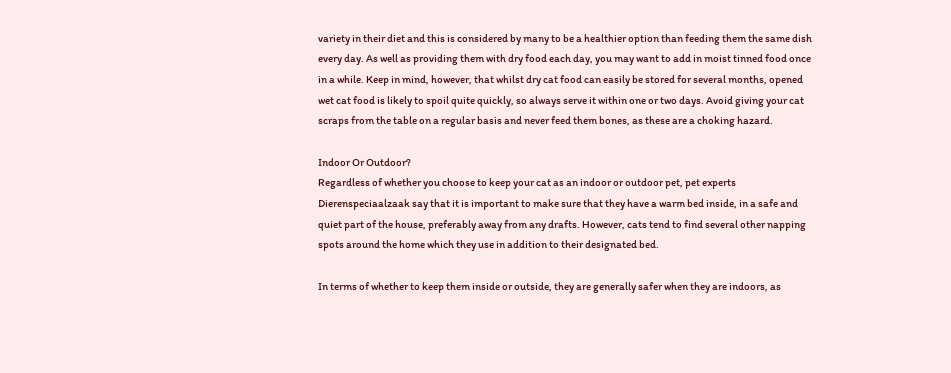variety in their diet and this is considered by many to be a healthier option than feeding them the same dish every day. As well as providing them with dry food each day, you may want to add in moist tinned food once in a while. Keep in mind, however, that whilst dry cat food can easily be stored for several months, opened wet cat food is likely to spoil quite quickly, so always serve it within one or two days. Avoid giving your cat scraps from the table on a regular basis and never feed them bones, as these are a choking hazard.

Indoor Or Outdoor?
Regardless of whether you choose to keep your cat as an indoor or outdoor pet, pet experts Dierenspeciaalzaak say that it is important to make sure that they have a warm bed inside, in a safe and quiet part of the house, preferably away from any drafts. However, cats tend to find several other napping spots around the home which they use in addition to their designated bed.

In terms of whether to keep them inside or outside, they are generally safer when they are indoors, as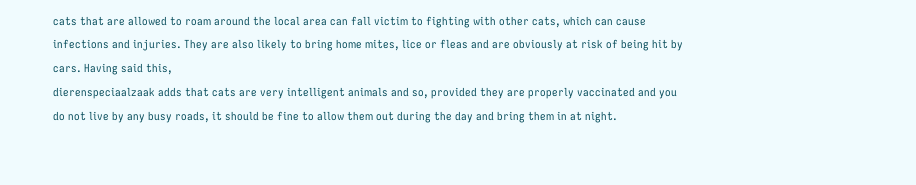cats that are allowed to roam around the local area can fall victim to fighting with other cats, which can cause infections and injuries. They are also likely to bring home mites, lice or fleas and are obviously at risk of being hit by cars. Having said this,
dierenspeciaalzaak adds that cats are very intelligent animals and so, provided they are properly vaccinated and you do not live by any busy roads, it should be fine to allow them out during the day and bring them in at night.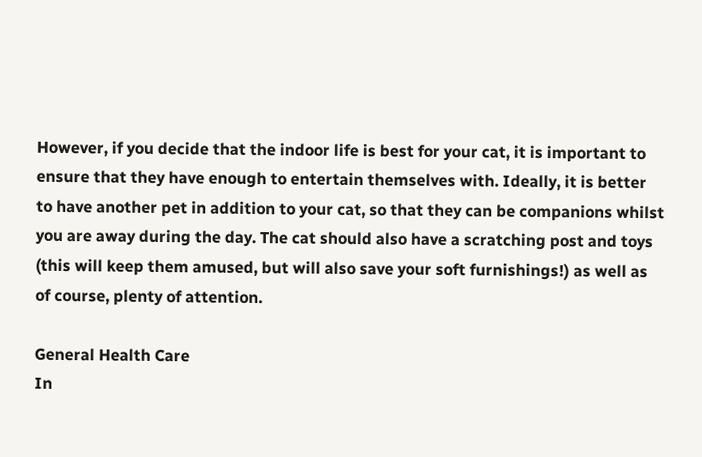However, if you decide that the indoor life is best for your cat, it is important to ensure that they have enough to entertain themselves with. Ideally, it is better to have another pet in addition to your cat, so that they can be companions whilst you are away during the day. The cat should also have a scratching post and toys (this will keep them amused, but will also save your soft furnishings!) as well as of course, plenty of attention.

General Health Care
In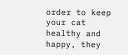order to keep your cat healthy and happy, they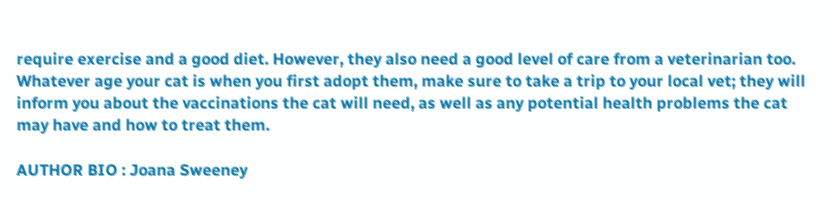require exercise and a good diet. However, they also need a good level of care from a veterinarian too. Whatever age your cat is when you first adopt them, make sure to take a trip to your local vet; they will inform you about the vaccinations the cat will need, as well as any potential health problems the cat may have and how to treat them.

AUTHOR BIO : Joana Sweeney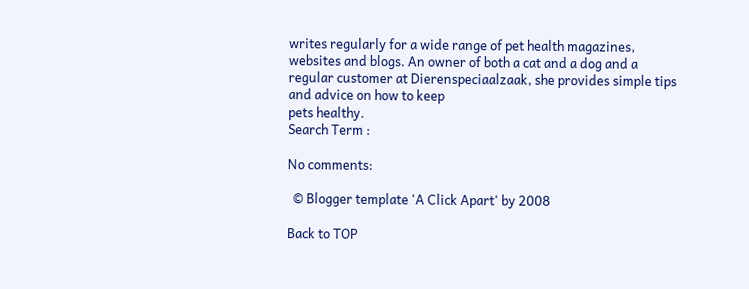writes regularly for a wide range of pet health magazines, websites and blogs. An owner of both a cat and a dog and a regular customer at Dierenspeciaalzaak, she provides simple tips and advice on how to keep
pets healthy.
Search Term :

No comments:

  © Blogger template 'A Click Apart' by 2008

Back to TOP